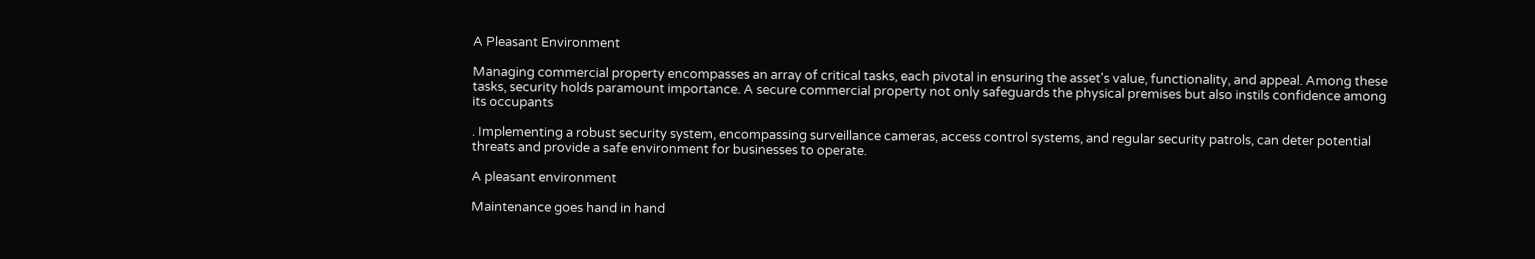A Pleasant Environment

Managing commercial property encompasses an array of critical tasks, each pivotal in ensuring the asset's value, functionality, and appeal. Among these tasks, security holds paramount importance. A secure commercial property not only safeguards the physical premises but also instils confidence among its occupants

. Implementing a robust security system, encompassing surveillance cameras, access control systems, and regular security patrols, can deter potential threats and provide a safe environment for businesses to operate.

A pleasant environment

Maintenance goes hand in hand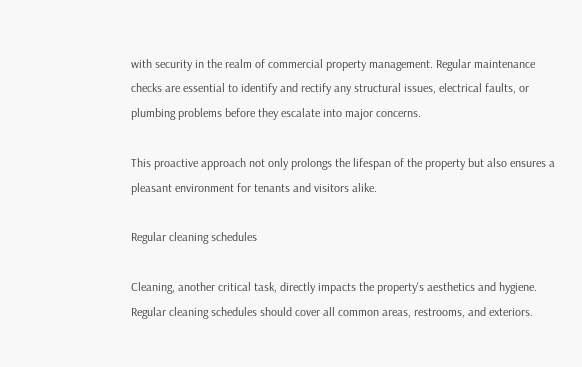with security in the realm of commercial property management. Regular maintenance checks are essential to identify and rectify any structural issues, electrical faults, or plumbing problems before they escalate into major concerns.

This proactive approach not only prolongs the lifespan of the property but also ensures a pleasant environment for tenants and visitors alike.

Regular cleaning schedules

Cleaning, another critical task, directly impacts the property's aesthetics and hygiene. Regular cleaning schedules should cover all common areas, restrooms, and exteriors.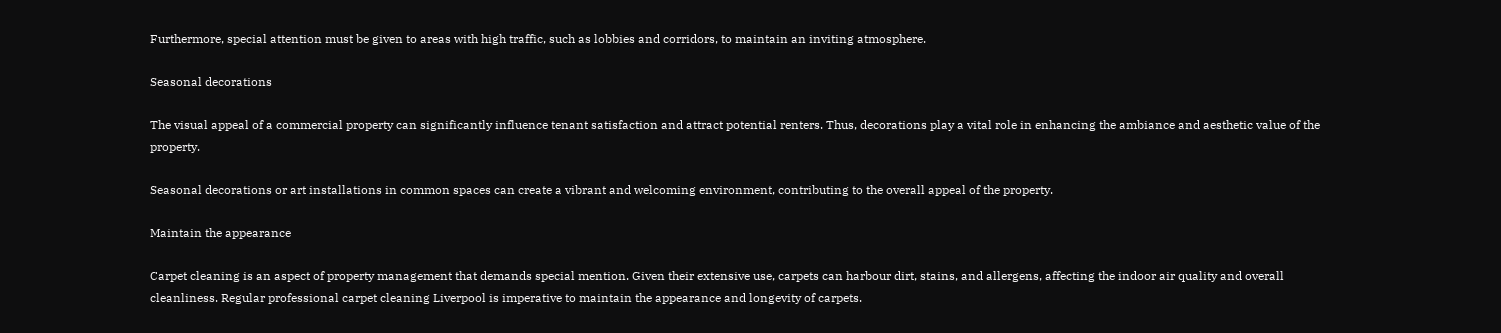Furthermore, special attention must be given to areas with high traffic, such as lobbies and corridors, to maintain an inviting atmosphere.

Seasonal decorations

The visual appeal of a commercial property can significantly influence tenant satisfaction and attract potential renters. Thus, decorations play a vital role in enhancing the ambiance and aesthetic value of the property.

Seasonal decorations or art installations in common spaces can create a vibrant and welcoming environment, contributing to the overall appeal of the property.

Maintain the appearance

Carpet cleaning is an aspect of property management that demands special mention. Given their extensive use, carpets can harbour dirt, stains, and allergens, affecting the indoor air quality and overall cleanliness. Regular professional carpet cleaning Liverpool is imperative to maintain the appearance and longevity of carpets.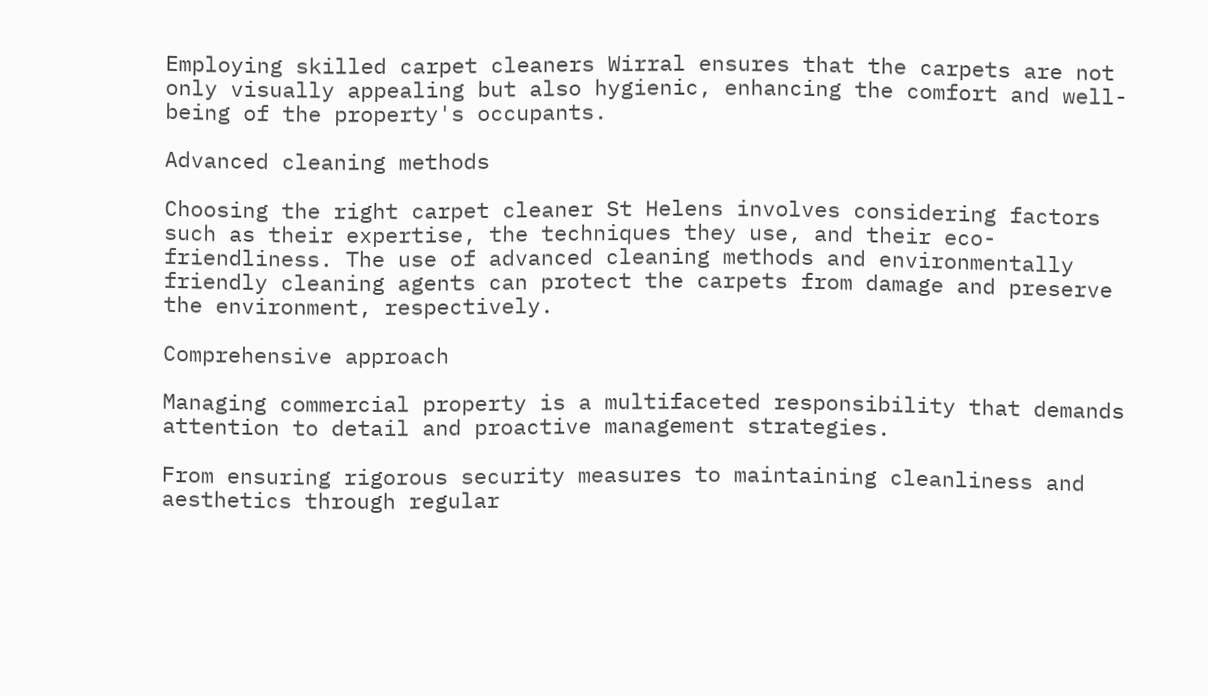Employing skilled carpet cleaners Wirral ensures that the carpets are not only visually appealing but also hygienic, enhancing the comfort and well-being of the property's occupants.

Advanced cleaning methods

Choosing the right carpet cleaner St Helens involves considering factors such as their expertise, the techniques they use, and their eco-friendliness. The use of advanced cleaning methods and environmentally friendly cleaning agents can protect the carpets from damage and preserve the environment, respectively.

Comprehensive approach

Managing commercial property is a multifaceted responsibility that demands attention to detail and proactive management strategies.

From ensuring rigorous security measures to maintaining cleanliness and aesthetics through regular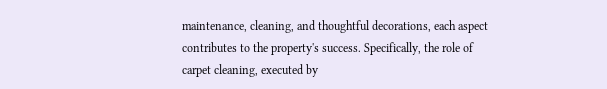maintenance, cleaning, and thoughtful decorations, each aspect contributes to the property's success. Specifically, the role of carpet cleaning, executed by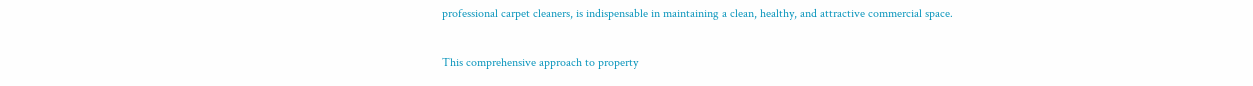professional carpet cleaners, is indispensable in maintaining a clean, healthy, and attractive commercial space.

This comprehensive approach to property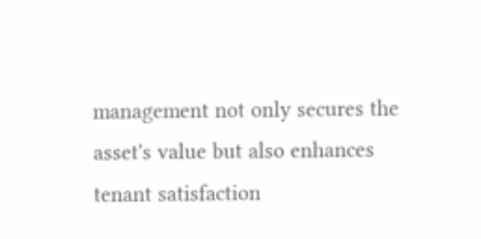management not only secures the asset's value but also enhances tenant satisfaction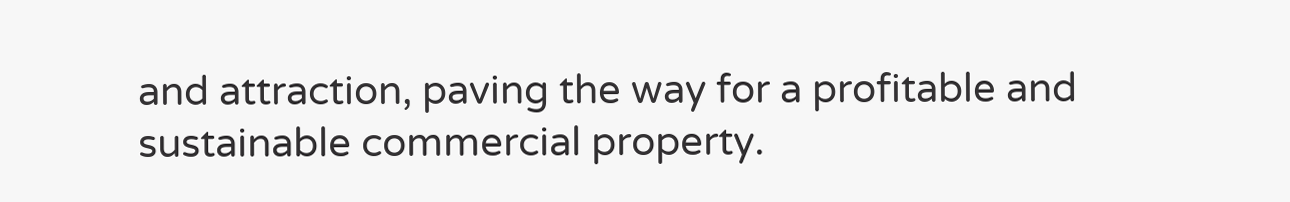and attraction, paving the way for a profitable and sustainable commercial property.